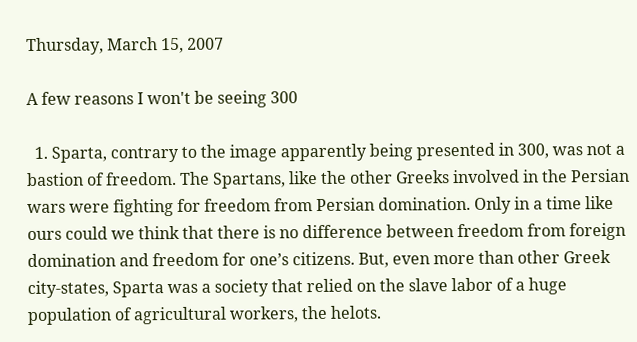Thursday, March 15, 2007

A few reasons I won't be seeing 300

  1. Sparta, contrary to the image apparently being presented in 300, was not a bastion of freedom. The Spartans, like the other Greeks involved in the Persian wars were fighting for freedom from Persian domination. Only in a time like ours could we think that there is no difference between freedom from foreign domination and freedom for one’s citizens. But, even more than other Greek city-states, Sparta was a society that relied on the slave labor of a huge population of agricultural workers, the helots.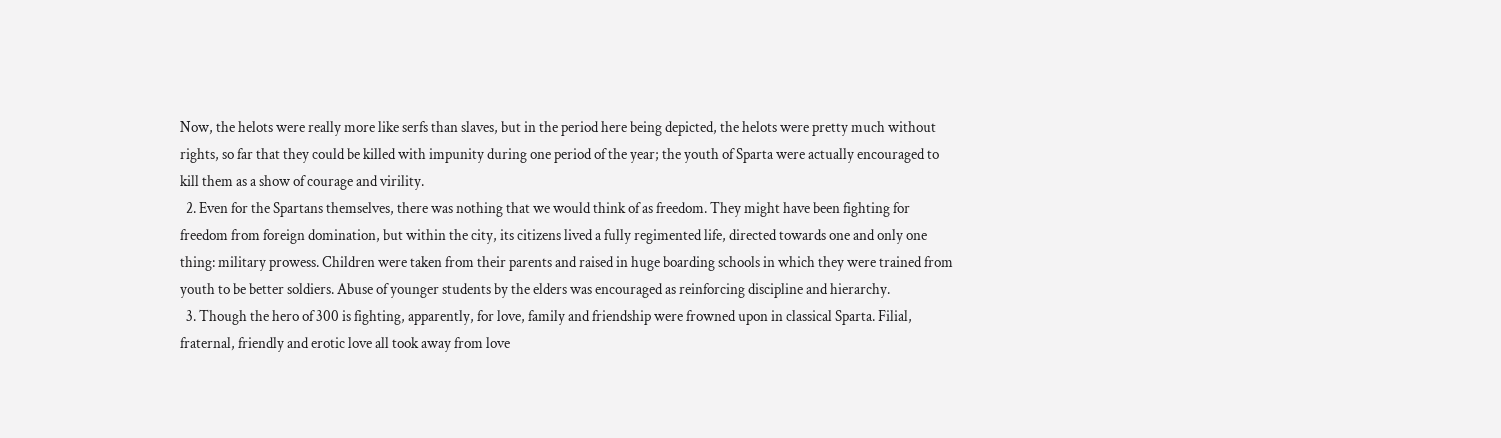Now, the helots were really more like serfs than slaves, but in the period here being depicted, the helots were pretty much without rights, so far that they could be killed with impunity during one period of the year; the youth of Sparta were actually encouraged to kill them as a show of courage and virility.
  2. Even for the Spartans themselves, there was nothing that we would think of as freedom. They might have been fighting for freedom from foreign domination, but within the city, its citizens lived a fully regimented life, directed towards one and only one thing: military prowess. Children were taken from their parents and raised in huge boarding schools in which they were trained from youth to be better soldiers. Abuse of younger students by the elders was encouraged as reinforcing discipline and hierarchy.
  3. Though the hero of 300 is fighting, apparently, for love, family and friendship were frowned upon in classical Sparta. Filial, fraternal, friendly and erotic love all took away from love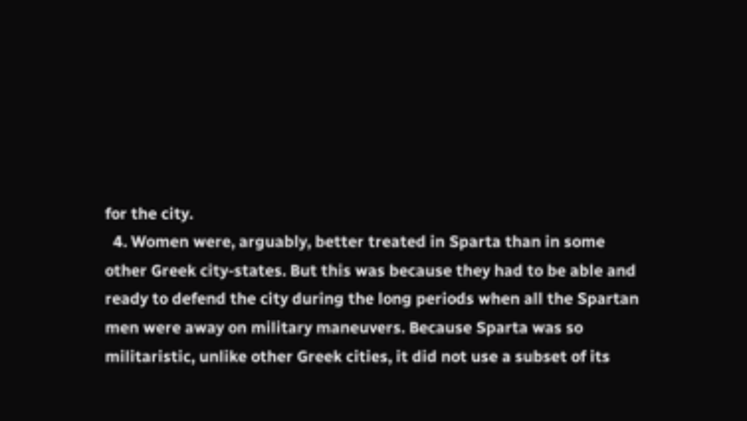for the city.
  4. Women were, arguably, better treated in Sparta than in some other Greek city-states. But this was because they had to be able and ready to defend the city during the long periods when all the Spartan men were away on military maneuvers. Because Sparta was so militaristic, unlike other Greek cities, it did not use a subset of its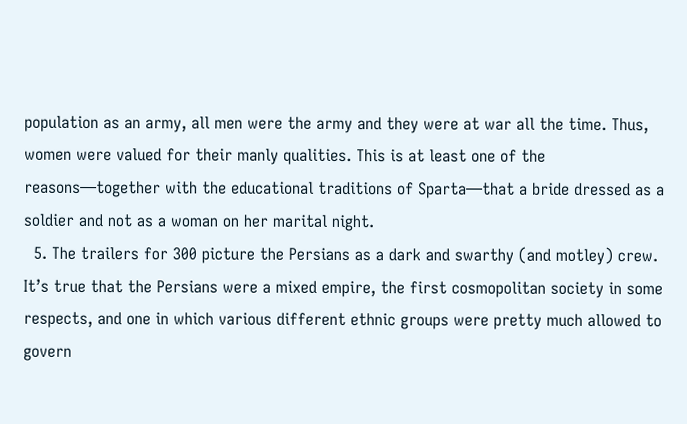population as an army, all men were the army and they were at war all the time. Thus, women were valued for their manly qualities. This is at least one of the reasons—together with the educational traditions of Sparta—that a bride dressed as a soldier and not as a woman on her marital night.
  5. The trailers for 300 picture the Persians as a dark and swarthy (and motley) crew. It’s true that the Persians were a mixed empire, the first cosmopolitan society in some respects, and one in which various different ethnic groups were pretty much allowed to govern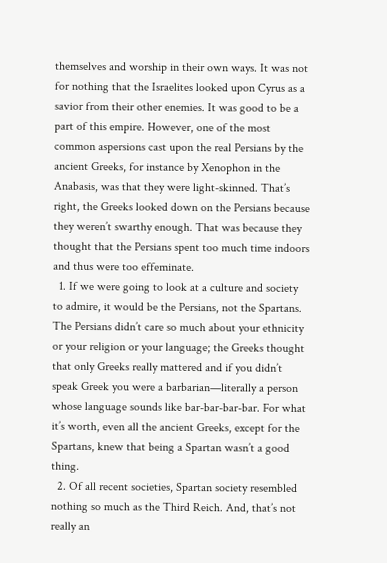themselves and worship in their own ways. It was not for nothing that the Israelites looked upon Cyrus as a savior from their other enemies. It was good to be a part of this empire. However, one of the most common aspersions cast upon the real Persians by the ancient Greeks, for instance by Xenophon in the Anabasis, was that they were light-skinned. That’s right, the Greeks looked down on the Persians because they weren’t swarthy enough. That was because they thought that the Persians spent too much time indoors and thus were too effeminate.
  1. If we were going to look at a culture and society to admire, it would be the Persians, not the Spartans. The Persians didn’t care so much about your ethnicity or your religion or your language; the Greeks thought that only Greeks really mattered and if you didn’t speak Greek you were a barbarian—literally a person whose language sounds like bar-bar-bar-bar. For what it’s worth, even all the ancient Greeks, except for the Spartans, knew that being a Spartan wasn’t a good thing.
  2. Of all recent societies, Spartan society resembled nothing so much as the Third Reich. And, that’s not really an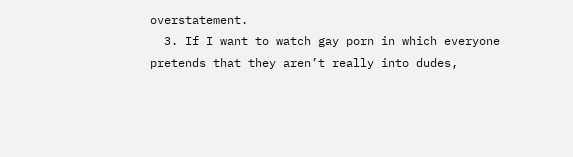overstatement.
  3. If I want to watch gay porn in which everyone pretends that they aren’t really into dudes,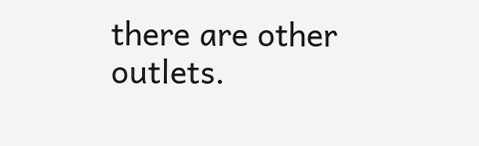there are other outlets.